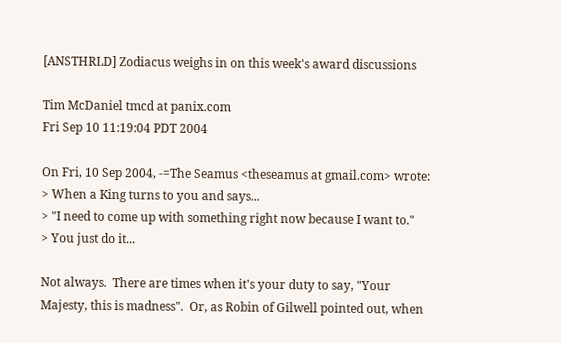[ANSTHRLD] Zodiacus weighs in on this week's award discussions

Tim McDaniel tmcd at panix.com
Fri Sep 10 11:19:04 PDT 2004

On Fri, 10 Sep 2004, -=The Seamus <theseamus at gmail.com> wrote:
> When a King turns to you and says...
> "I need to come up with something right now because I want to."
> You just do it...

Not always.  There are times when it's your duty to say, "Your
Majesty, this is madness".  Or, as Robin of Gilwell pointed out, when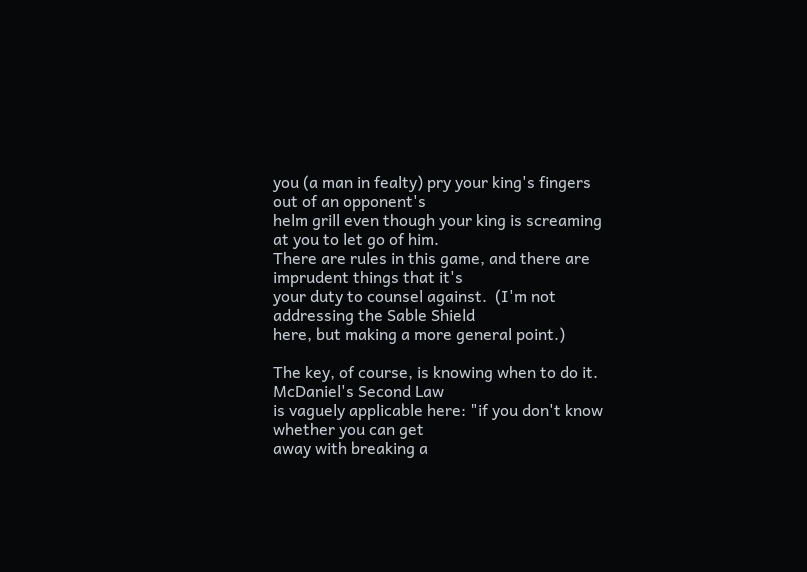you (a man in fealty) pry your king's fingers out of an opponent's
helm grill even though your king is screaming at you to let go of him.
There are rules in this game, and there are imprudent things that it's
your duty to counsel against.  (I'm not addressing the Sable Shield
here, but making a more general point.)

The key, of course, is knowing when to do it.  McDaniel's Second Law
is vaguely applicable here: "if you don't know whether you can get
away with breaking a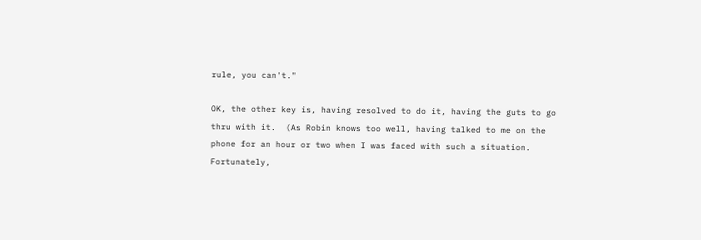rule, you can't."

OK, the other key is, having resolved to do it, having the guts to go
thru with it.  (As Robin knows too well, having talked to me on the
phone for an hour or two when I was faced with such a situation.
Fortunately,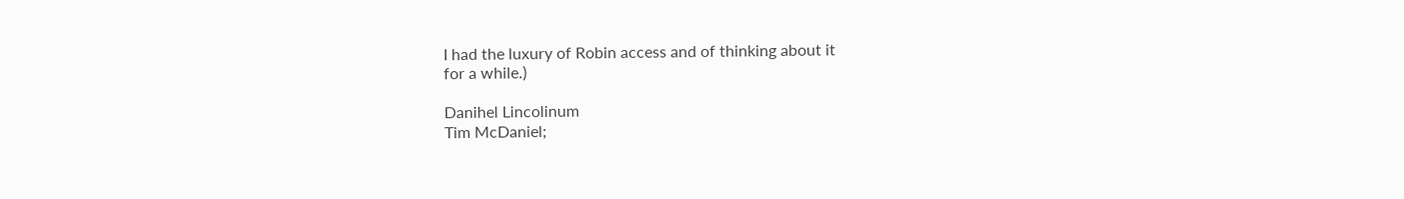I had the luxury of Robin access and of thinking about it
for a while.)

Danihel Lincolinum
Tim McDaniel;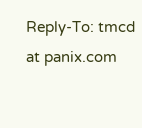Reply-To: tmcd at panix.com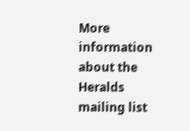More information about the Heralds mailing list